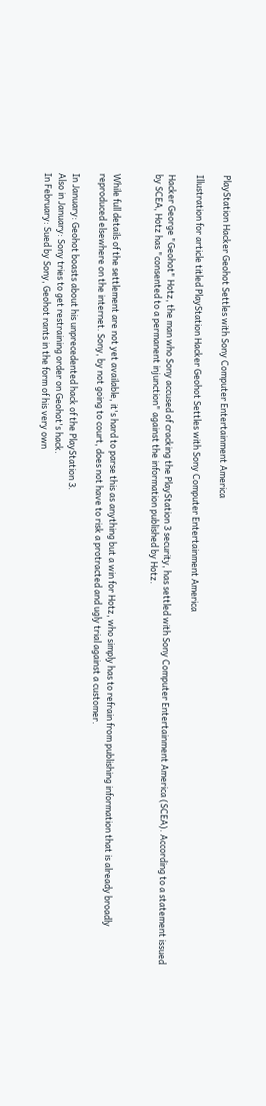PlayStation Hacker Geohot Settles with Sony Computer Entertainment America

Illustration for article titled PlayStation Hacker Geohot Settles with Sony Computer Entertainment America

Hacker George "Geohot" Hotz, the man who Sony accused of cracking the PlayStation 3 security, has settled with Sony Computer Entertainment America (SCEA). According to a statement issued by SCEA, Hotz has "consented to a permanent injunction" against the information published by Hotz.


While full details of the settlement are not yet available, it's hard to parse this as anything but a win for Hotz, who simply has to refrain from publishing information that is already broadly reproduced elsewhere on the internet. Sony, by not going to court, does not have to risk a protracted and ugly trial against a customer.

In January: Geohot boasts about his unprecedented hack of the PlayStation 3.
Also in January: Sony tries to get restraining order on Geohot's hack.
In February: Sued by Sony, Geohot rants in the form of his very own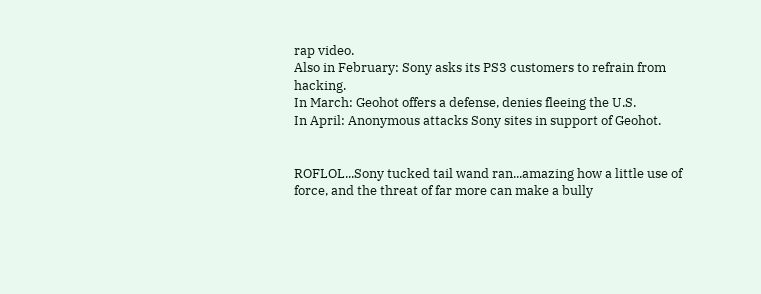rap video.
Also in February: Sony asks its PS3 customers to refrain from hacking.
In March: Geohot offers a defense, denies fleeing the U.S.
In April: Anonymous attacks Sony sites in support of Geohot.


ROFLOL...Sony tucked tail wand ran...amazing how a little use of force, and the threat of far more can make a bully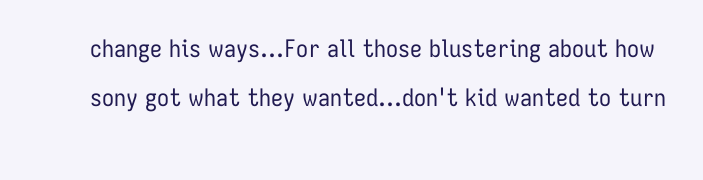change his ways...For all those blustering about how sony got what they wanted...don't kid wanted to turn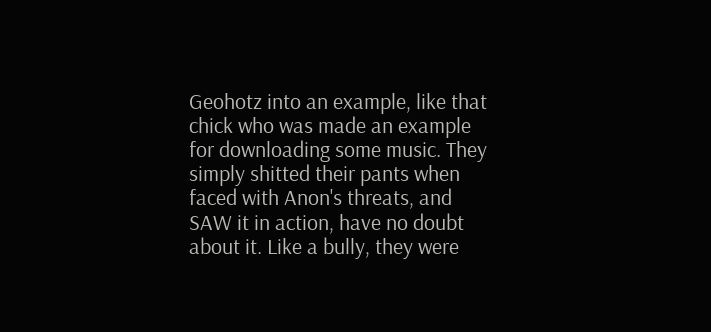Geohotz into an example, like that chick who was made an example for downloading some music. They simply shitted their pants when faced with Anon's threats, and SAW it in action, have no doubt about it. Like a bully, they were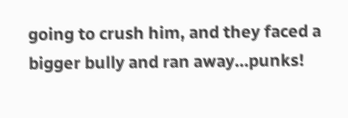going to crush him, and they faced a bigger bully and ran away…punks!